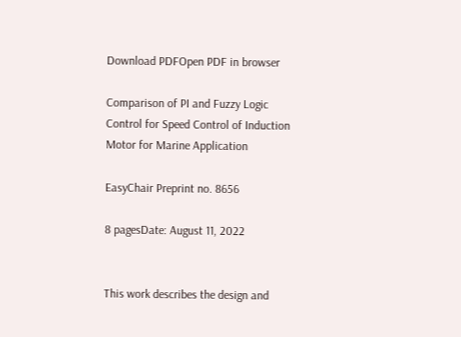Download PDFOpen PDF in browser

Comparison of PI and Fuzzy Logic Control for Speed Control of Induction Motor for Marine Application

EasyChair Preprint no. 8656

8 pagesDate: August 11, 2022


This work describes the design and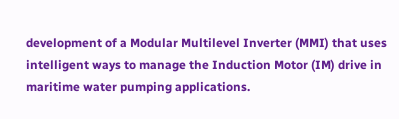development of a Modular Multilevel Inverter (MMI) that uses intelligent ways to manage the Induction Motor (IM) drive in maritime water pumping applications.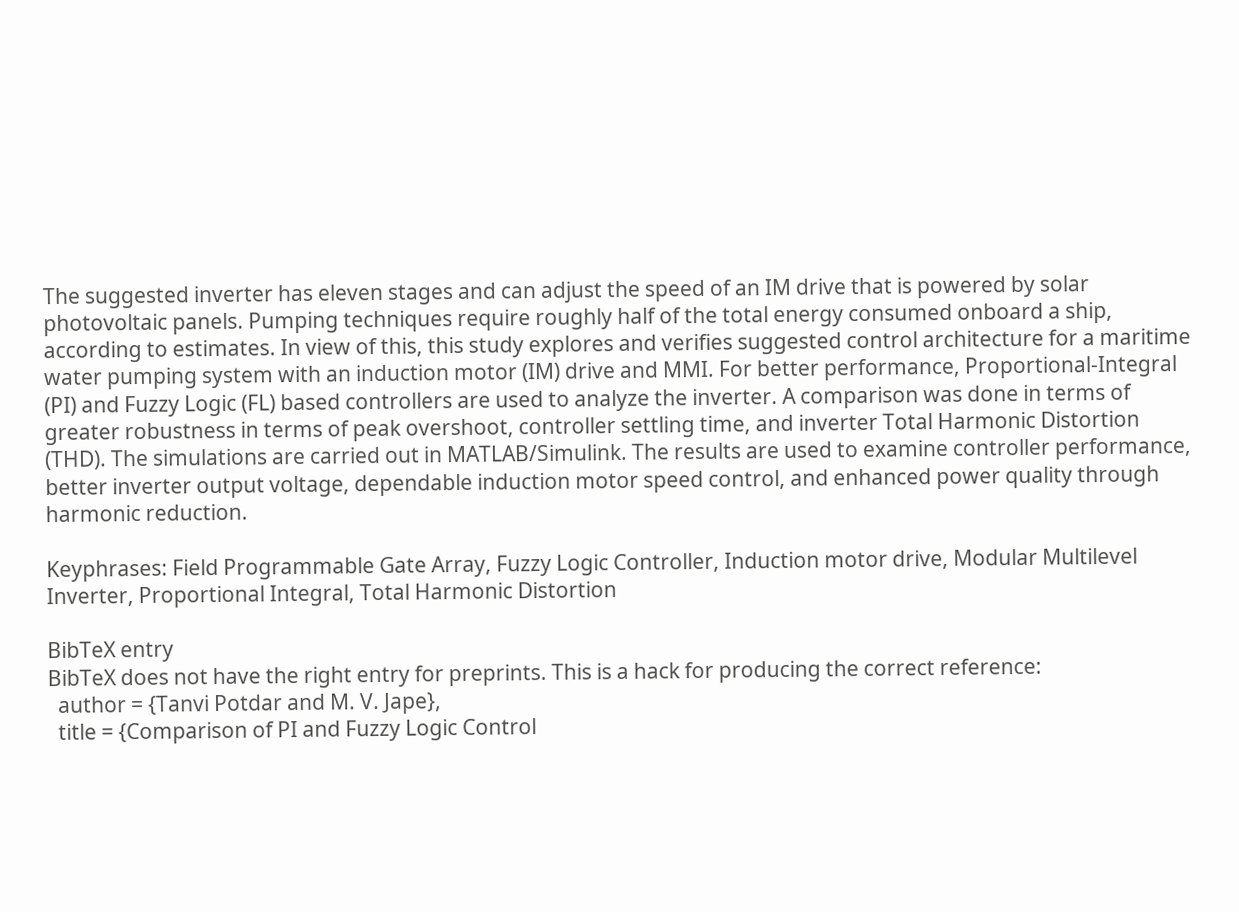The suggested inverter has eleven stages and can adjust the speed of an IM drive that is powered by solar photovoltaic panels. Pumping techniques require roughly half of the total energy consumed onboard a ship, according to estimates. In view of this, this study explores and verifies suggested control architecture for a maritime water pumping system with an induction motor (IM) drive and MMI. For better performance, Proportional-Integral (PI) and Fuzzy Logic (FL) based controllers are used to analyze the inverter. A comparison was done in terms of greater robustness in terms of peak overshoot, controller settling time, and inverter Total Harmonic Distortion (THD). The simulations are carried out in MATLAB/Simulink. The results are used to examine controller performance, better inverter output voltage, dependable induction motor speed control, and enhanced power quality through harmonic reduction.

Keyphrases: Field Programmable Gate Array, Fuzzy Logic Controller, Induction motor drive, Modular Multilevel Inverter, Proportional Integral, Total Harmonic Distortion

BibTeX entry
BibTeX does not have the right entry for preprints. This is a hack for producing the correct reference:
  author = {Tanvi Potdar and M. V. Jape},
  title = {Comparison of PI and Fuzzy Logic Control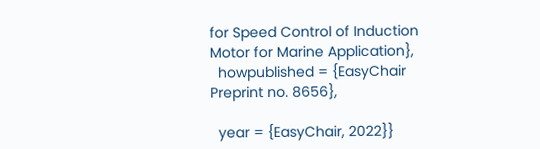for Speed Control of Induction Motor for Marine Application},
  howpublished = {EasyChair Preprint no. 8656},

  year = {EasyChair, 2022}}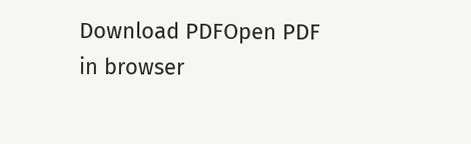Download PDFOpen PDF in browser